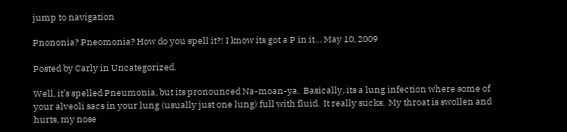jump to navigation

Pnononia? Pneomonia? How do you spell it?! I know its got a P in it… May 10, 2009

Posted by Carly in Uncategorized.

Well, it’s spelled Pneumonia, but its pronounced Na-moan-ya.  Basically, its a lung infection where some of your alveoli sacs in your lung (usually just one lung) full with fluid.  It really sucks.  My throat is swollen and hurts, my nose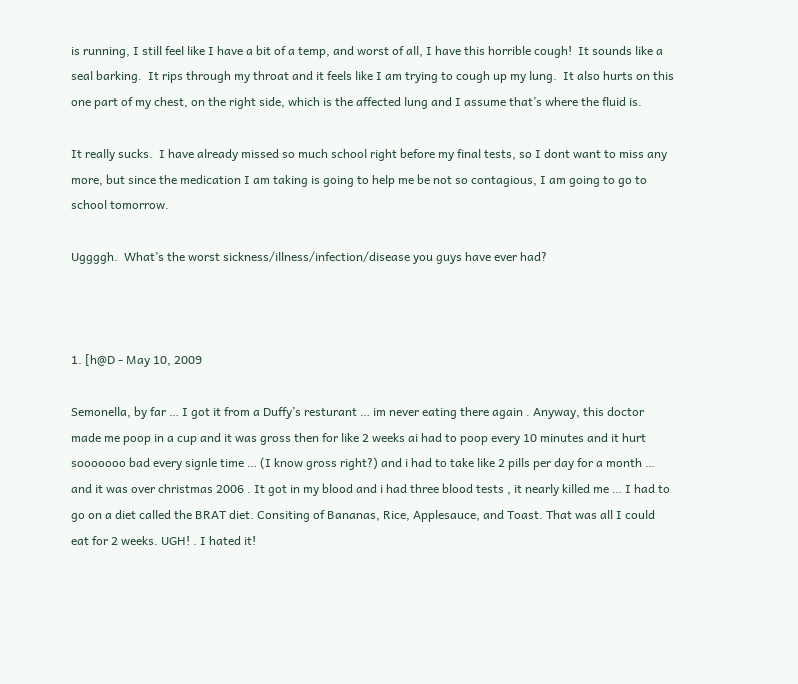is running, I still feel like I have a bit of a temp, and worst of all, I have this horrible cough!  It sounds like a seal barking.  It rips through my throat and it feels like I am trying to cough up my lung.  It also hurts on this one part of my chest, on the right side, which is the affected lung and I assume that’s where the fluid is.

It really sucks.  I have already missed so much school right before my final tests, so I dont want to miss any more, but since the medication I am taking is going to help me be not so contagious, I am going to go to school tomorrow.

Uggggh.  What’s the worst sickness/illness/infection/disease you guys have ever had?



1. [h@D - May 10, 2009

Semonella, by far … I got it from a Duffy’s resturant … im never eating there again . Anyway, this doctor made me poop in a cup and it was gross then for like 2 weeks ai had to poop every 10 minutes and it hurt sooooooo bad every signle time … (I know gross right?) and i had to take like 2 pills per day for a month … and it was over christmas 2006 . It got in my blood and i had three blood tests , it nearly killed me … I had to go on a diet called the BRAT diet. Consiting of Bananas, Rice, Applesauce, and Toast. That was all I could eat for 2 weeks. UGH! . I hated it!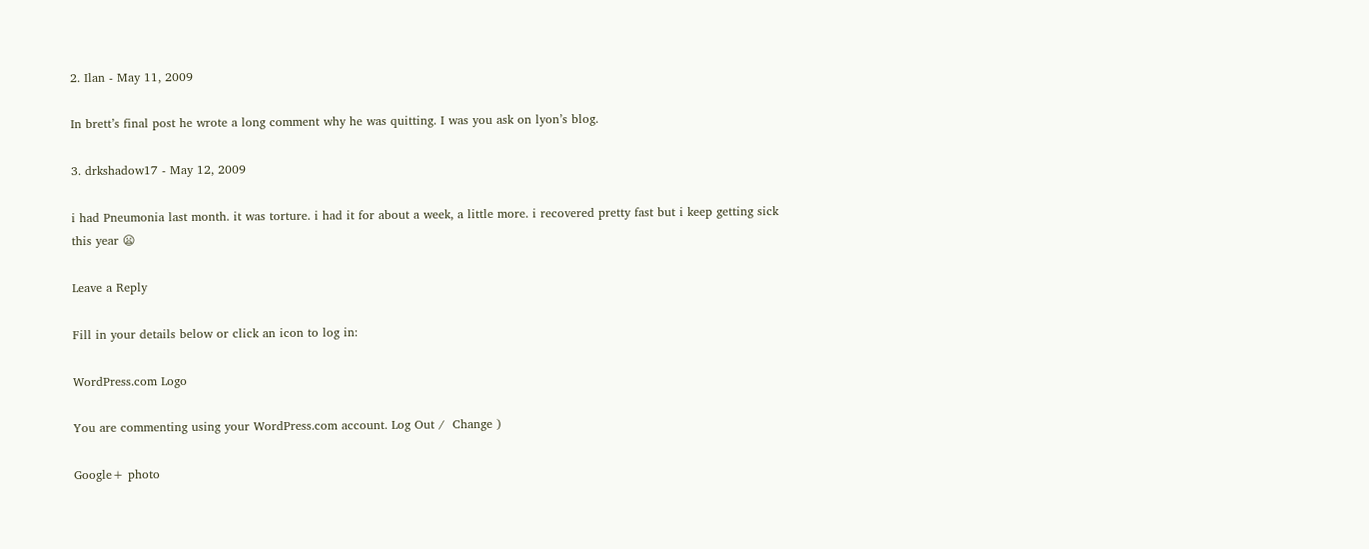2. Ilan - May 11, 2009

In brett’s final post he wrote a long comment why he was quitting. I was you ask on lyon’s blog.

3. drkshadow17 - May 12, 2009

i had Pneumonia last month. it was torture. i had it for about a week, a little more. i recovered pretty fast but i keep getting sick this year 😦

Leave a Reply

Fill in your details below or click an icon to log in:

WordPress.com Logo

You are commenting using your WordPress.com account. Log Out /  Change )

Google+ photo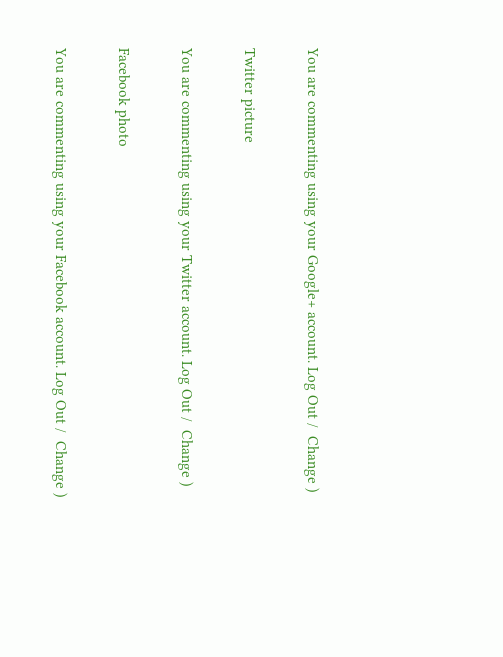You are commenting using your Google+ account. Log Out /  Change )

Twitter picture

You are commenting using your Twitter account. Log Out /  Change )

Facebook photo

You are commenting using your Facebook account. Log Out /  Change )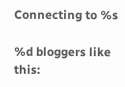Connecting to %s

%d bloggers like this: